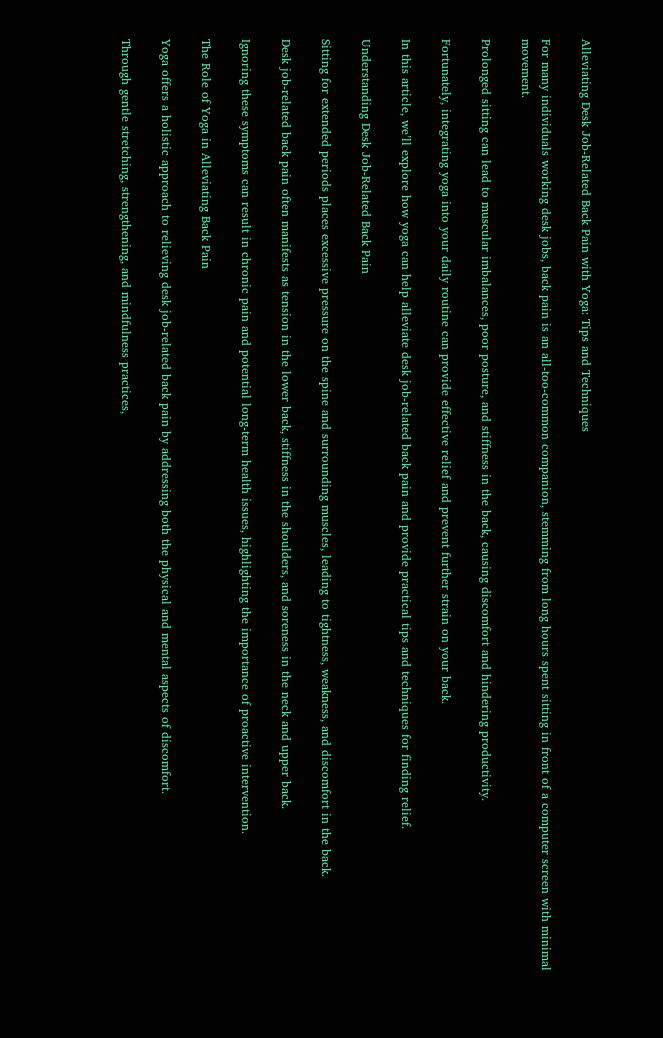Alleviating Desk Job-Related Back Pain with Yoga: Tips and Techniques

For many individuals working desk jobs, back pain is an all-too-common companion, stemming from long hours spent sitting in front of a computer screen with minimal movement.

Prolonged sitting can lead to muscular imbalances, poor posture, and stiffness in the back, causing discomfort and hindering productivity.

Fortunately, integrating yoga into your daily routine can provide effective relief and prevent further strain on your back.

In this article, we’ll explore how yoga can help alleviate desk job-related back pain and provide practical tips and techniques for finding relief.

Understanding Desk Job-Related Back Pain

Sitting for extended periods places excessive pressure on the spine and surrounding muscles, leading to tightness, weakness, and discomfort in the back.

Desk job-related back pain often manifests as tension in the lower back, stiffness in the shoulders, and soreness in the neck and upper back.

Ignoring these symptoms can result in chronic pain and potential long-term health issues, highlighting the importance of proactive intervention.

The Role of Yoga in Alleviating Back Pain

Yoga offers a holistic approach to relieving desk job-related back pain by addressing both the physical and mental aspects of discomfort.

Through gentle stretching, strengthening, and mindfulness practices,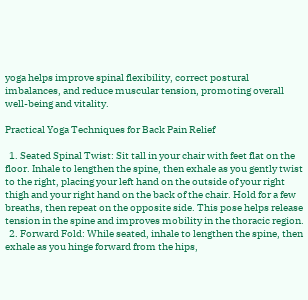yoga helps improve spinal flexibility, correct postural imbalances, and reduce muscular tension, promoting overall well-being and vitality.

Practical Yoga Techniques for Back Pain Relief

  1. Seated Spinal Twist: Sit tall in your chair with feet flat on the floor. Inhale to lengthen the spine, then exhale as you gently twist to the right, placing your left hand on the outside of your right thigh and your right hand on the back of the chair. Hold for a few breaths, then repeat on the opposite side. This pose helps release tension in the spine and improves mobility in the thoracic region.
  2. Forward Fold: While seated, inhale to lengthen the spine, then exhale as you hinge forward from the hips,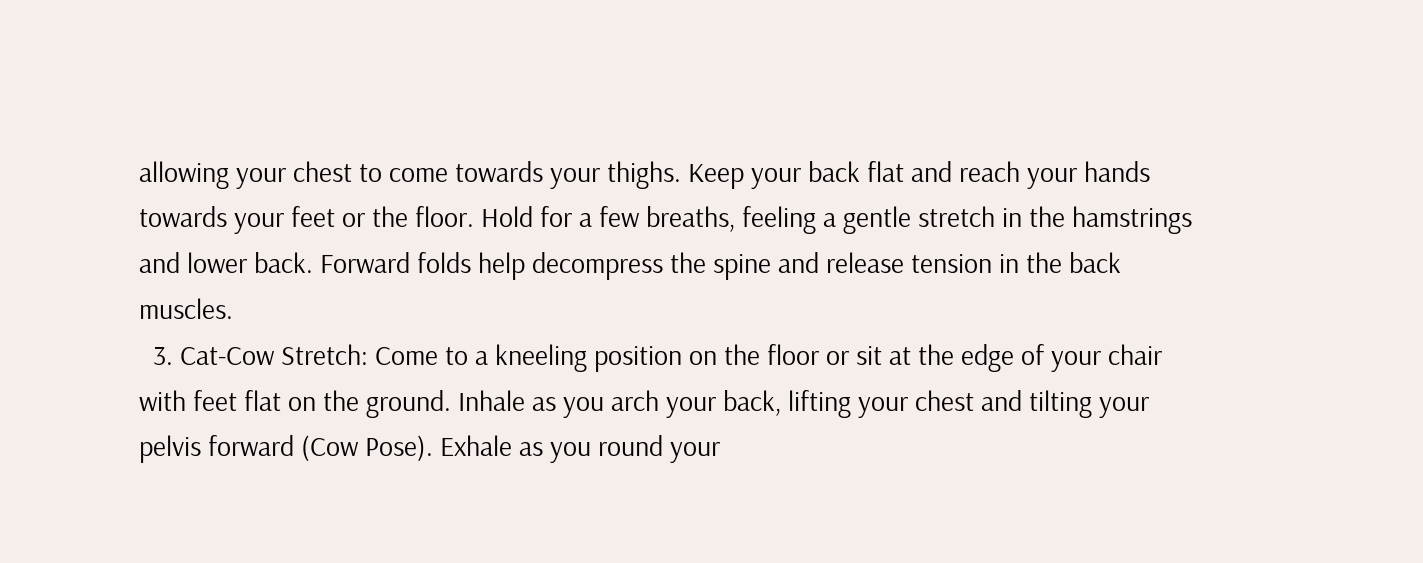allowing your chest to come towards your thighs. Keep your back flat and reach your hands towards your feet or the floor. Hold for a few breaths, feeling a gentle stretch in the hamstrings and lower back. Forward folds help decompress the spine and release tension in the back muscles.
  3. Cat-Cow Stretch: Come to a kneeling position on the floor or sit at the edge of your chair with feet flat on the ground. Inhale as you arch your back, lifting your chest and tilting your pelvis forward (Cow Pose). Exhale as you round your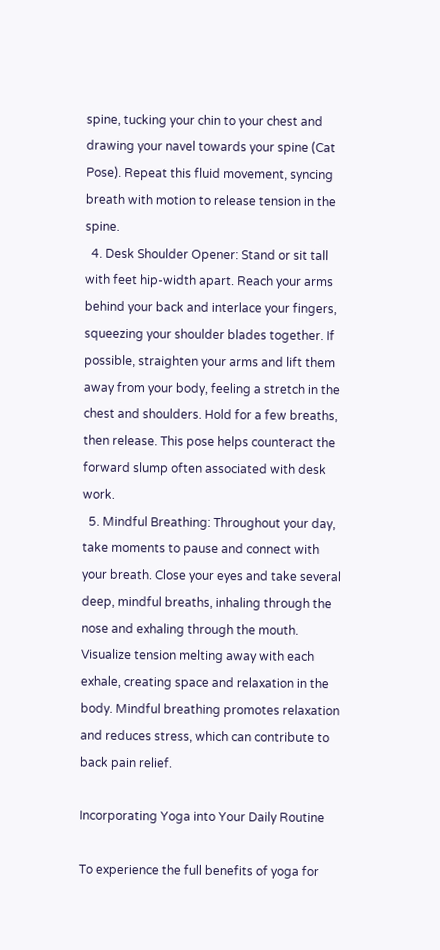spine, tucking your chin to your chest and drawing your navel towards your spine (Cat Pose). Repeat this fluid movement, syncing breath with motion to release tension in the spine.
  4. Desk Shoulder Opener: Stand or sit tall with feet hip-width apart. Reach your arms behind your back and interlace your fingers, squeezing your shoulder blades together. If possible, straighten your arms and lift them away from your body, feeling a stretch in the chest and shoulders. Hold for a few breaths, then release. This pose helps counteract the forward slump often associated with desk work.
  5. Mindful Breathing: Throughout your day, take moments to pause and connect with your breath. Close your eyes and take several deep, mindful breaths, inhaling through the nose and exhaling through the mouth. Visualize tension melting away with each exhale, creating space and relaxation in the body. Mindful breathing promotes relaxation and reduces stress, which can contribute to back pain relief.

Incorporating Yoga into Your Daily Routine

To experience the full benefits of yoga for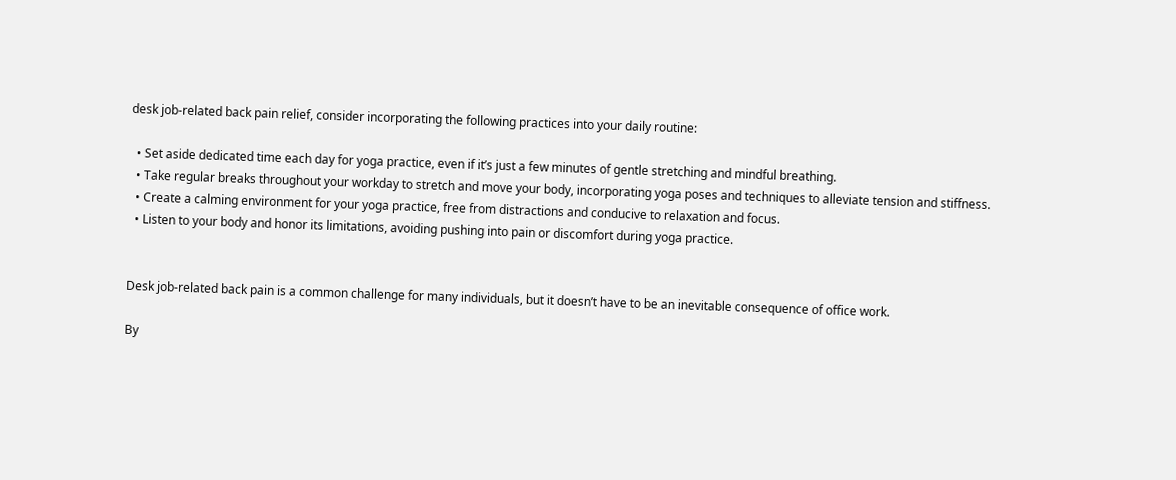desk job-related back pain relief, consider incorporating the following practices into your daily routine:

  • Set aside dedicated time each day for yoga practice, even if it’s just a few minutes of gentle stretching and mindful breathing.
  • Take regular breaks throughout your workday to stretch and move your body, incorporating yoga poses and techniques to alleviate tension and stiffness.
  • Create a calming environment for your yoga practice, free from distractions and conducive to relaxation and focus.
  • Listen to your body and honor its limitations, avoiding pushing into pain or discomfort during yoga practice.


Desk job-related back pain is a common challenge for many individuals, but it doesn’t have to be an inevitable consequence of office work.

By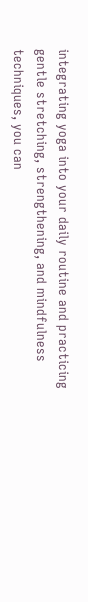integrating yoga into your daily routine and practicing gentle stretching, strengthening, and mindfulness techniques, you can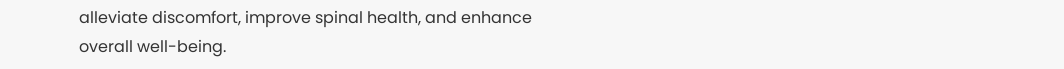alleviate discomfort, improve spinal health, and enhance overall well-being.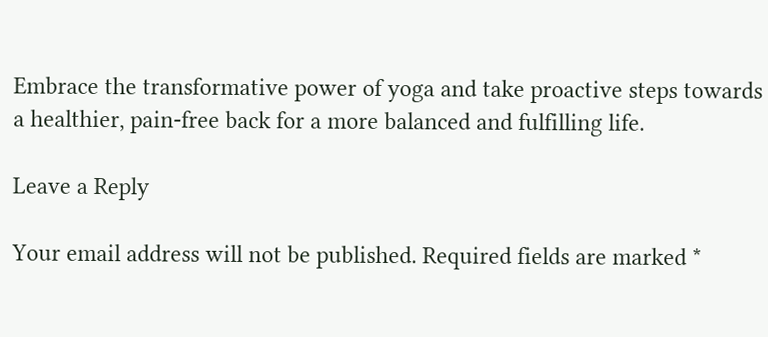Embrace the transformative power of yoga and take proactive steps towards a healthier, pain-free back for a more balanced and fulfilling life.

Leave a Reply

Your email address will not be published. Required fields are marked *